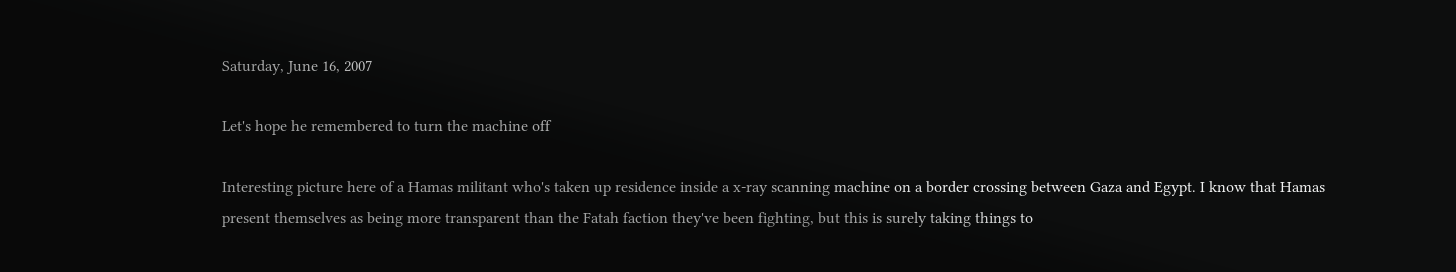Saturday, June 16, 2007

Let's hope he remembered to turn the machine off

Interesting picture here of a Hamas militant who's taken up residence inside a x-ray scanning machine on a border crossing between Gaza and Egypt. I know that Hamas present themselves as being more transparent than the Fatah faction they've been fighting, but this is surely taking things to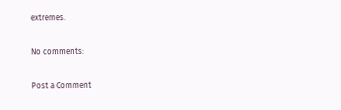extremes.

No comments:

Post a Comment